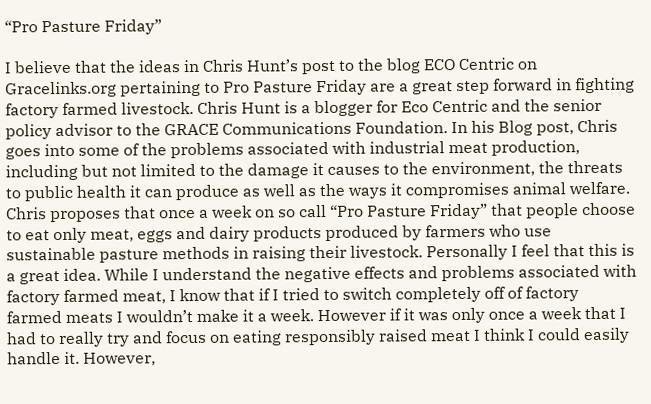“Pro Pasture Friday”

I believe that the ideas in Chris Hunt’s post to the blog ECO Centric on Gracelinks.org pertaining to Pro Pasture Friday are a great step forward in fighting factory farmed livestock. Chris Hunt is a blogger for Eco Centric and the senior policy advisor to the GRACE Communications Foundation. In his Blog post, Chris goes into some of the problems associated with industrial meat production, including but not limited to the damage it causes to the environment, the threats to public health it can produce as well as the ways it compromises animal welfare. Chris proposes that once a week on so call “Pro Pasture Friday” that people choose to eat only meat, eggs and dairy products produced by farmers who use sustainable pasture methods in raising their livestock. Personally I feel that this is a great idea. While I understand the negative effects and problems associated with factory farmed meat, I know that if I tried to switch completely off of factory farmed meats I wouldn’t make it a week. However if it was only once a week that I had to really try and focus on eating responsibly raised meat I think I could easily handle it. However,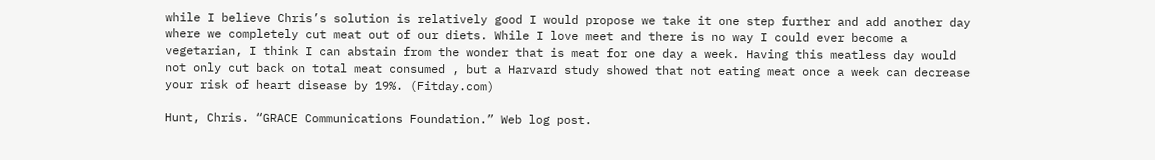while I believe Chris’s solution is relatively good I would propose we take it one step further and add another day where we completely cut meat out of our diets. While I love meet and there is no way I could ever become a vegetarian, I think I can abstain from the wonder that is meat for one day a week. Having this meatless day would not only cut back on total meat consumed , but a Harvard study showed that not eating meat once a week can decrease your risk of heart disease by 19%. (Fitday.com)

Hunt, Chris. “GRACE Communications Foundation.” Web log post.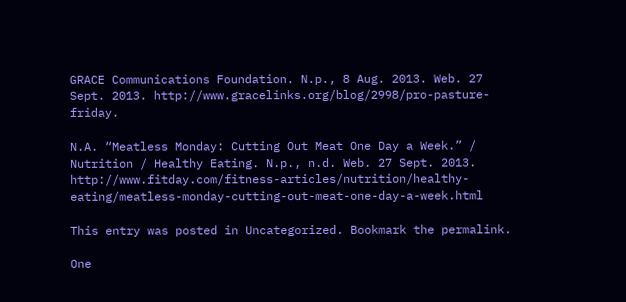GRACE Communications Foundation. N.p., 8 Aug. 2013. Web. 27 Sept. 2013. http://www.gracelinks.org/blog/2998/pro-pasture-friday.

N.A. “Meatless Monday: Cutting Out Meat One Day a Week.” / Nutrition / Healthy Eating. N.p., n.d. Web. 27 Sept. 2013. http://www.fitday.com/fitness-articles/nutrition/healthy-eating/meatless-monday-cutting-out-meat-one-day-a-week.html

This entry was posted in Uncategorized. Bookmark the permalink.

One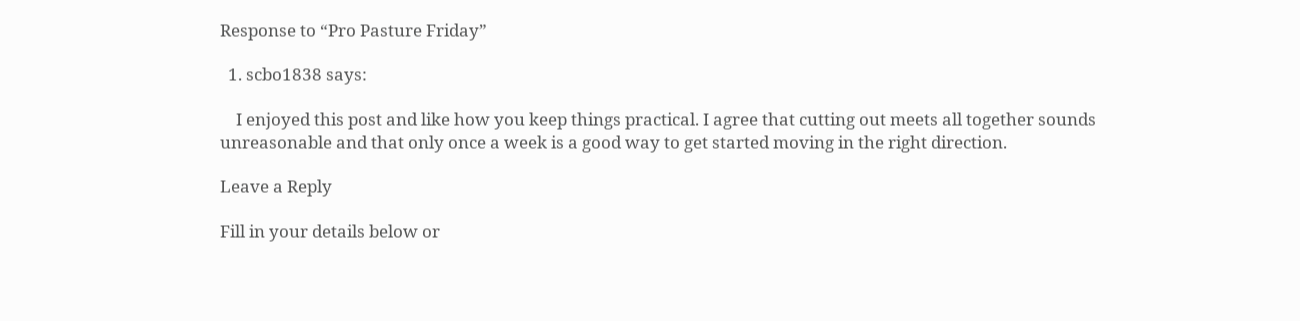Response to “Pro Pasture Friday”

  1. scbo1838 says:

    I enjoyed this post and like how you keep things practical. I agree that cutting out meets all together sounds unreasonable and that only once a week is a good way to get started moving in the right direction.

Leave a Reply

Fill in your details below or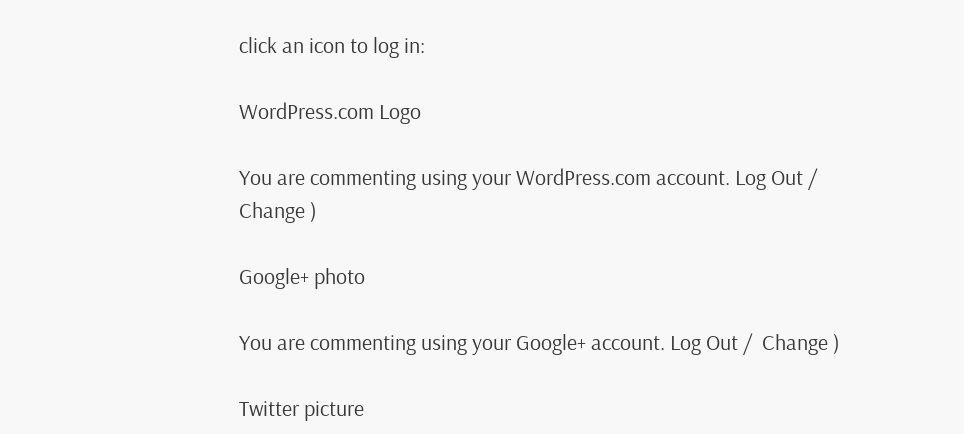click an icon to log in:

WordPress.com Logo

You are commenting using your WordPress.com account. Log Out /  Change )

Google+ photo

You are commenting using your Google+ account. Log Out /  Change )

Twitter picture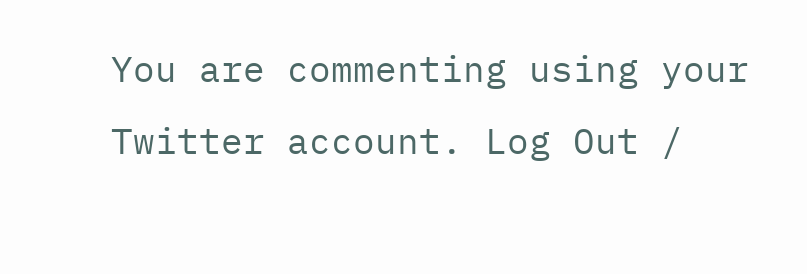You are commenting using your Twitter account. Log Out /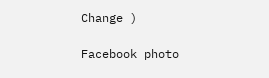Change )

Facebook photo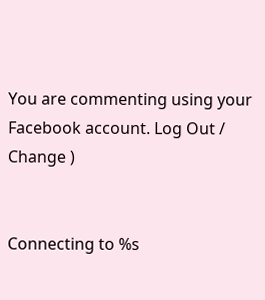You are commenting using your Facebook account. Log Out /  Change )


Connecting to %s